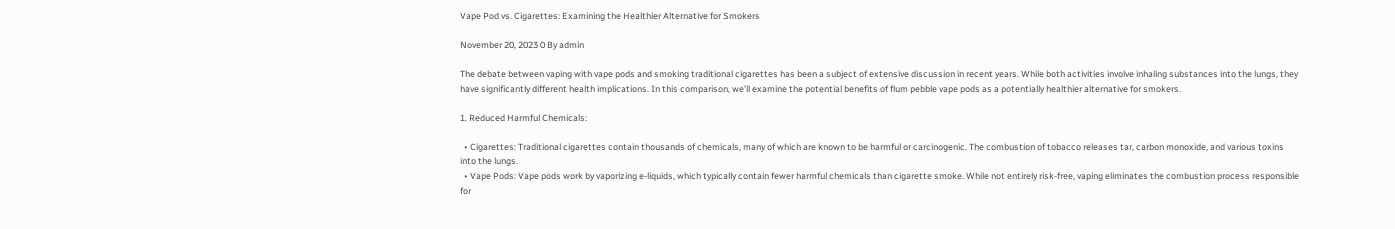Vape Pod vs. Cigarettes: Examining the Healthier Alternative for Smokers

November 20, 2023 0 By admin

The debate between vaping with vape pods and smoking traditional cigarettes has been a subject of extensive discussion in recent years. While both activities involve inhaling substances into the lungs, they have significantly different health implications. In this comparison, we’ll examine the potential benefits of flum pebble vape pods as a potentially healthier alternative for smokers.

1. Reduced Harmful Chemicals:

  • Cigarettes: Traditional cigarettes contain thousands of chemicals, many of which are known to be harmful or carcinogenic. The combustion of tobacco releases tar, carbon monoxide, and various toxins into the lungs.
  • Vape Pods: Vape pods work by vaporizing e-liquids, which typically contain fewer harmful chemicals than cigarette smoke. While not entirely risk-free, vaping eliminates the combustion process responsible for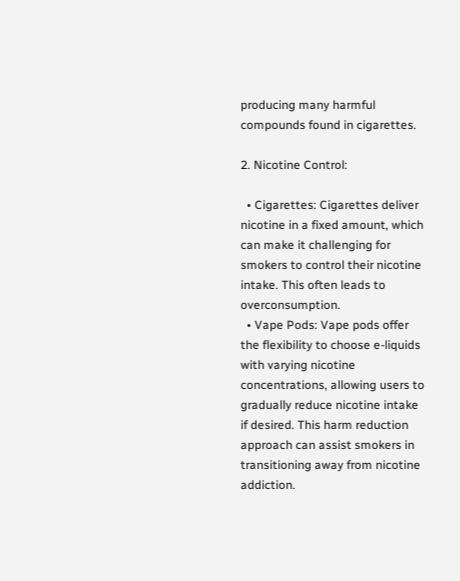producing many harmful compounds found in cigarettes.

2. Nicotine Control:

  • Cigarettes: Cigarettes deliver nicotine in a fixed amount, which can make it challenging for smokers to control their nicotine intake. This often leads to overconsumption.
  • Vape Pods: Vape pods offer the flexibility to choose e-liquids with varying nicotine concentrations, allowing users to gradually reduce nicotine intake if desired. This harm reduction approach can assist smokers in transitioning away from nicotine addiction.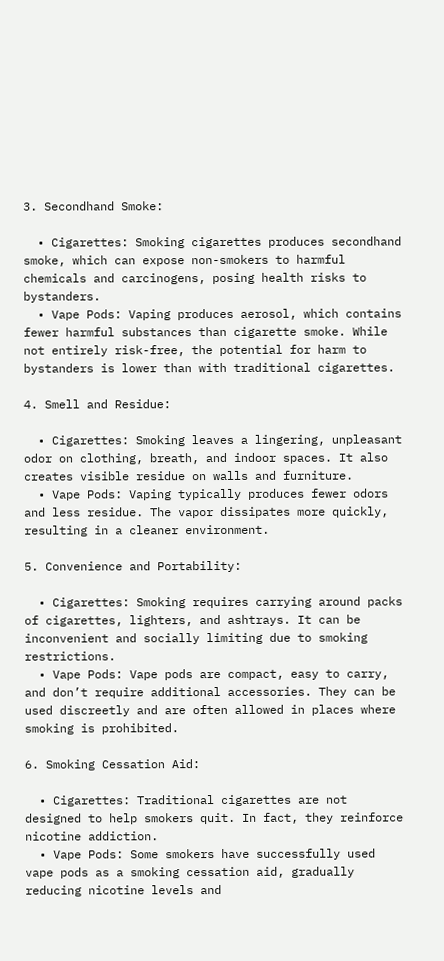3. Secondhand Smoke:

  • Cigarettes: Smoking cigarettes produces secondhand smoke, which can expose non-smokers to harmful chemicals and carcinogens, posing health risks to bystanders.
  • Vape Pods: Vaping produces aerosol, which contains fewer harmful substances than cigarette smoke. While not entirely risk-free, the potential for harm to bystanders is lower than with traditional cigarettes.

4. Smell and Residue:

  • Cigarettes: Smoking leaves a lingering, unpleasant odor on clothing, breath, and indoor spaces. It also creates visible residue on walls and furniture.
  • Vape Pods: Vaping typically produces fewer odors and less residue. The vapor dissipates more quickly, resulting in a cleaner environment.

5. Convenience and Portability:

  • Cigarettes: Smoking requires carrying around packs of cigarettes, lighters, and ashtrays. It can be inconvenient and socially limiting due to smoking restrictions.
  • Vape Pods: Vape pods are compact, easy to carry, and don’t require additional accessories. They can be used discreetly and are often allowed in places where smoking is prohibited.

6. Smoking Cessation Aid:

  • Cigarettes: Traditional cigarettes are not designed to help smokers quit. In fact, they reinforce nicotine addiction.
  • Vape Pods: Some smokers have successfully used vape pods as a smoking cessation aid, gradually reducing nicotine levels and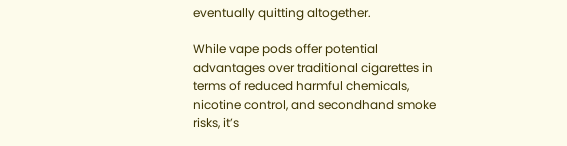eventually quitting altogether.

While vape pods offer potential advantages over traditional cigarettes in terms of reduced harmful chemicals, nicotine control, and secondhand smoke risks, it’s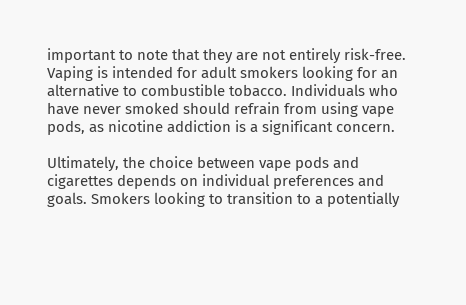important to note that they are not entirely risk-free. Vaping is intended for adult smokers looking for an alternative to combustible tobacco. Individuals who have never smoked should refrain from using vape pods, as nicotine addiction is a significant concern.

Ultimately, the choice between vape pods and cigarettes depends on individual preferences and goals. Smokers looking to transition to a potentially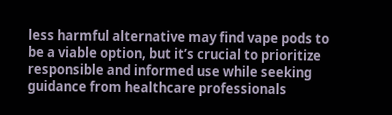less harmful alternative may find vape pods to be a viable option, but it’s crucial to prioritize responsible and informed use while seeking guidance from healthcare professionals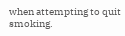when attempting to quit smoking.